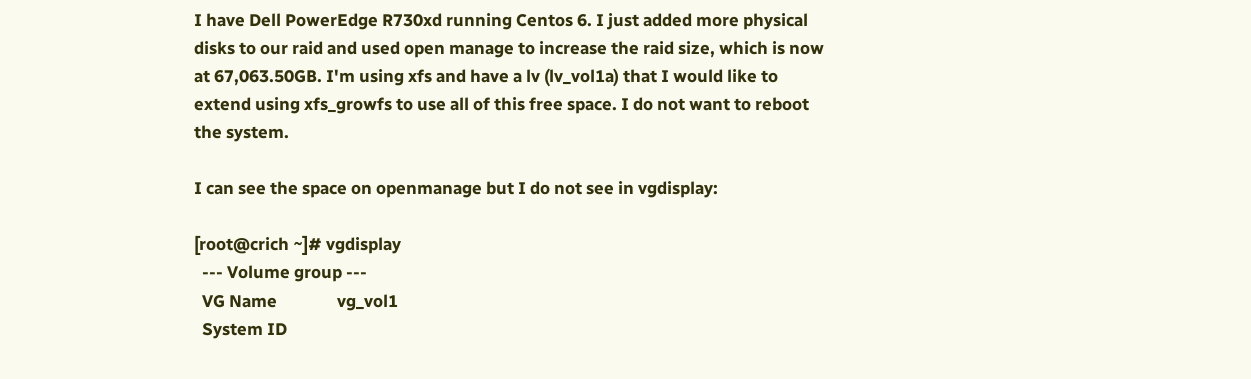I have Dell PowerEdge R730xd running Centos 6. I just added more physical disks to our raid and used open manage to increase the raid size, which is now at 67,063.50GB. I'm using xfs and have a lv (lv_vol1a) that I would like to extend using xfs_growfs to use all of this free space. I do not want to reboot the system.

I can see the space on openmanage but I do not see in vgdisplay:

[root@crich ~]# vgdisplay
  --- Volume group ---
  VG Name               vg_vol1
  System ID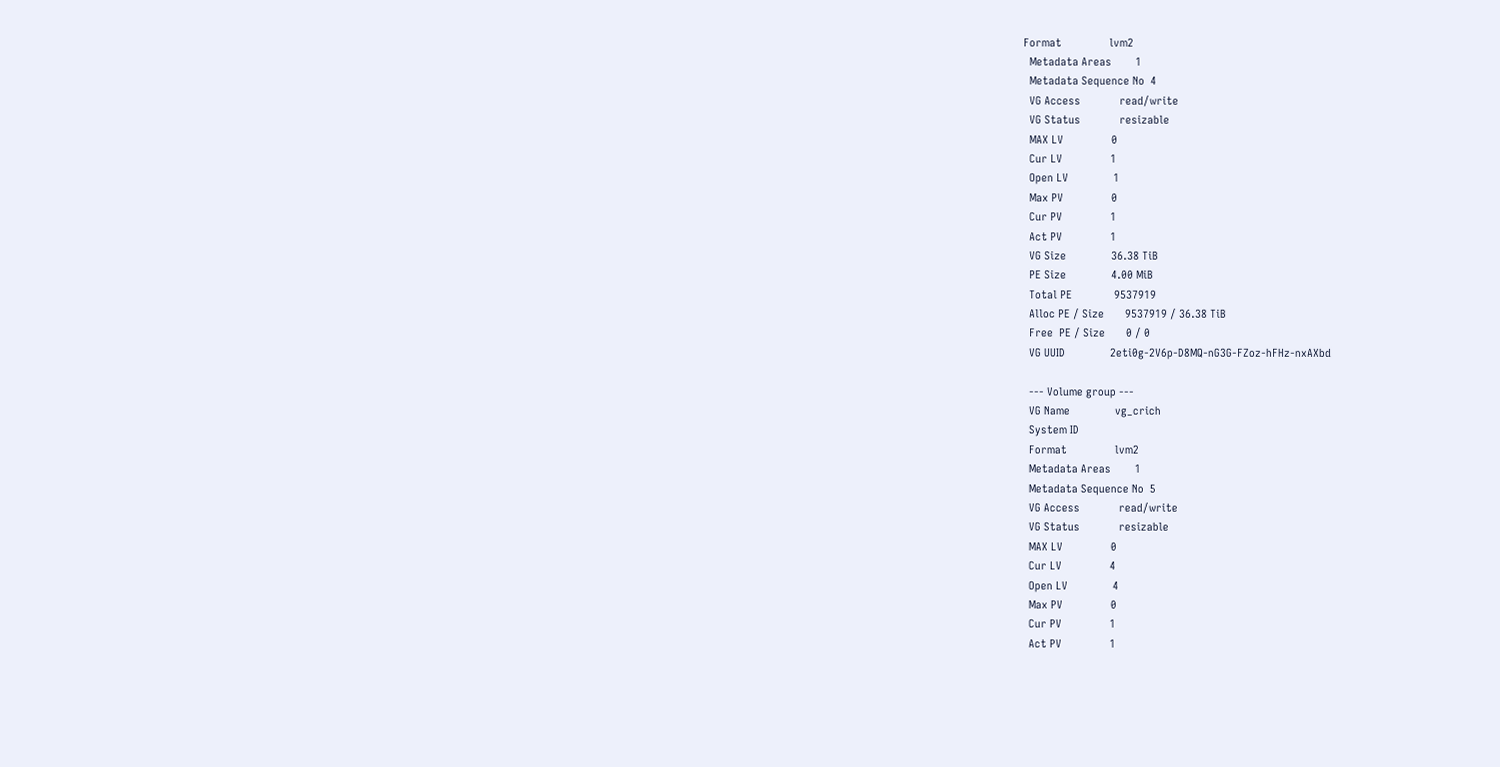Format                lvm2
  Metadata Areas        1
  Metadata Sequence No  4
  VG Access             read/write
  VG Status             resizable
  MAX LV                0
  Cur LV                1
  Open LV               1
  Max PV                0
  Cur PV                1
  Act PV                1
  VG Size               36.38 TiB
  PE Size               4.00 MiB
  Total PE              9537919
  Alloc PE / Size       9537919 / 36.38 TiB
  Free  PE / Size       0 / 0
  VG UUID               2eti0g-2V6p-D8MQ-nG3G-FZoz-hFHz-nxAXbd

  --- Volume group ---
  VG Name               vg_crich
  System ID
  Format                lvm2
  Metadata Areas        1
  Metadata Sequence No  5
  VG Access             read/write
  VG Status             resizable
  MAX LV                0
  Cur LV                4
  Open LV               4
  Max PV                0
  Cur PV                1
  Act PV                1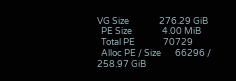VG Size               276.29 GiB
  PE Size               4.00 MiB
  Total PE              70729
  Alloc PE / Size       66296 / 258.97 GiB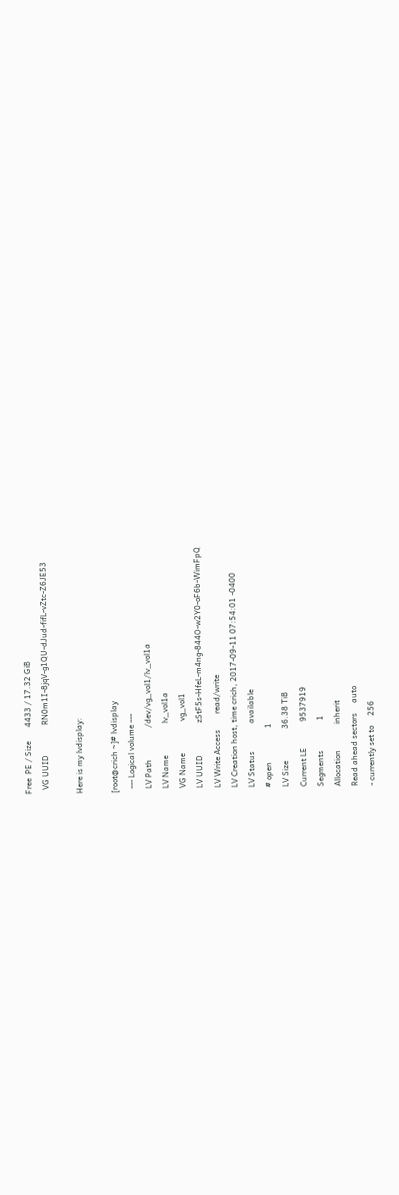Free  PE / Size       4433 / 17.32 GiB
  VG UUID               RN0m1I-8jqV-g1QU-dJud-fifL-vZtc-Z6JE53

Here is my lvdisplay:

[root@crich ~]# lvdisplay
  --- Logical volume ---
  LV Path                /dev/vg_vol1/lv_vol1a
  LV Name                lv_vol1a
  VG Name                vg_vol1
  LV UUID                zStF5s-HfeL-m4ng-844O-w2Y0-oF6b-WimFpQ
  LV Write Access        read/write
  LV Creation host, time crich, 2017-09-11 07:54:01 -0400
  LV Status              available
  # open                 1
  LV Size                36.38 TiB
  Current LE             9537919
  Segments               1
  Allocation             inherit
  Read ahead sectors     auto
  - currently set to     256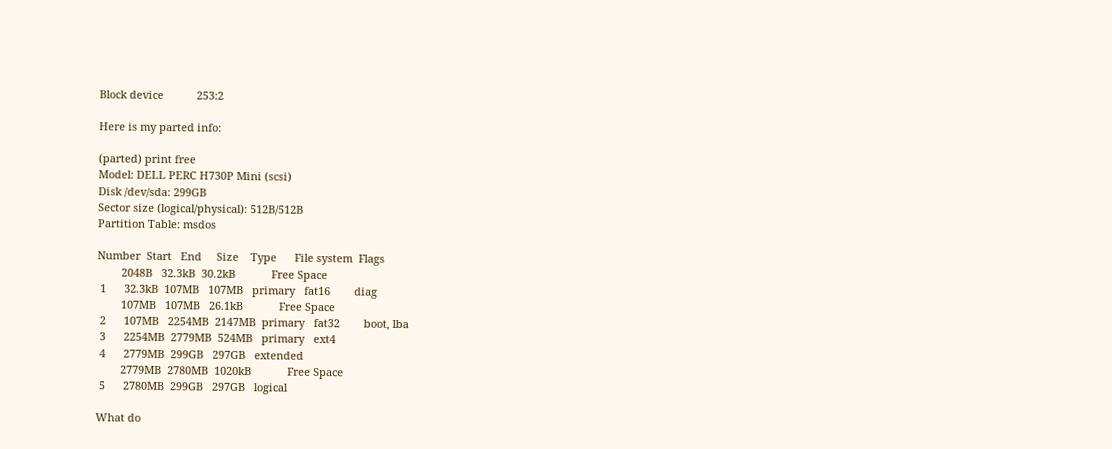Block device           253:2

Here is my parted info:

(parted) print free
Model: DELL PERC H730P Mini (scsi)
Disk /dev/sda: 299GB
Sector size (logical/physical): 512B/512B
Partition Table: msdos

Number  Start   End     Size    Type      File system  Flags
        2048B   32.3kB  30.2kB            Free Space
 1      32.3kB  107MB   107MB   primary   fat16        diag
        107MB   107MB   26.1kB            Free Space
 2      107MB   2254MB  2147MB  primary   fat32        boot, lba
 3      2254MB  2779MB  524MB   primary   ext4
 4      2779MB  299GB   297GB   extended
        2779MB  2780MB  1020kB            Free Space
 5      2780MB  299GB   297GB   logical

What do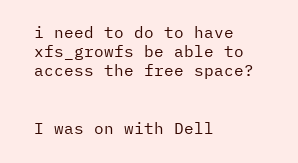i need to do to have xfs_growfs be able to access the free space?


I was on with Dell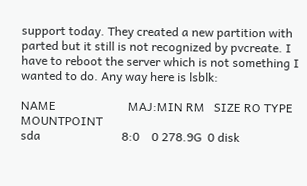support today. They created a new partition with parted but it still is not recognized by pvcreate. I have to reboot the server which is not something I wanted to do. Any way here is lsblk:

NAME                        MAJ:MIN RM   SIZE RO TYPE MOUNTPOINT
sda                           8:0    0 278.9G  0 disk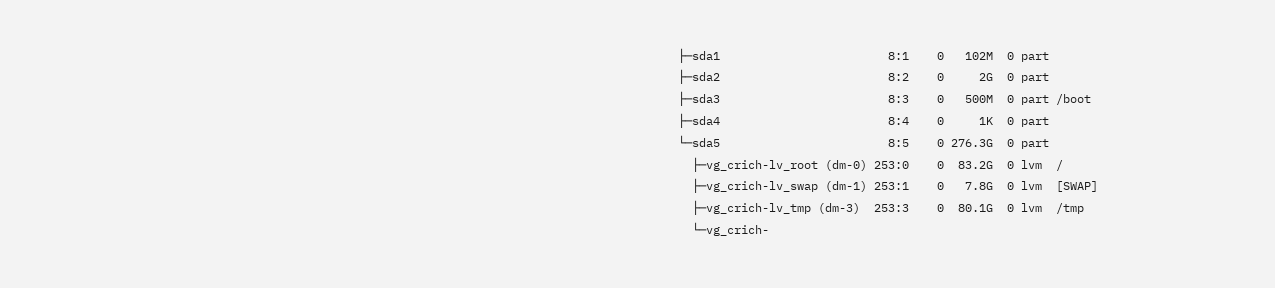├─sda1                        8:1    0   102M  0 part
├─sda2                        8:2    0     2G  0 part
├─sda3                        8:3    0   500M  0 part /boot
├─sda4                        8:4    0     1K  0 part
└─sda5                        8:5    0 276.3G  0 part
  ├─vg_crich-lv_root (dm-0) 253:0    0  83.2G  0 lvm  /
  ├─vg_crich-lv_swap (dm-1) 253:1    0   7.8G  0 lvm  [SWAP]
  ├─vg_crich-lv_tmp (dm-3)  253:3    0  80.1G  0 lvm  /tmp
  └─vg_crich-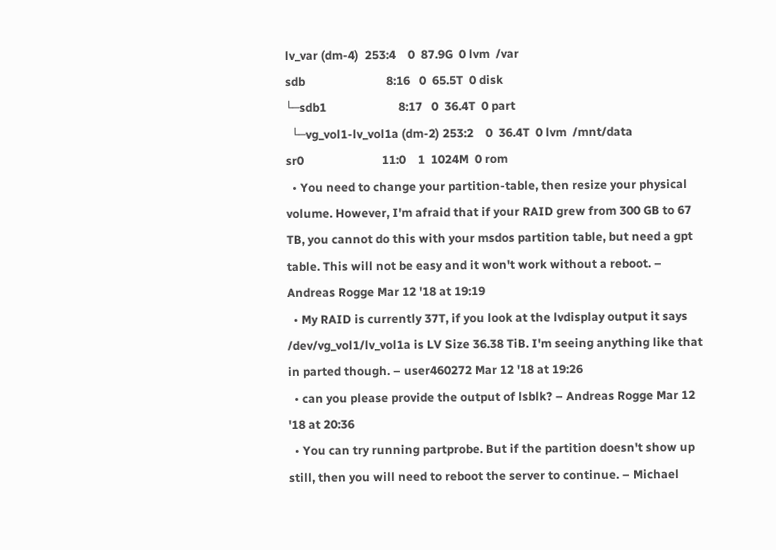lv_var (dm-4)  253:4    0  87.9G  0 lvm  /var
sdb                           8:16   0  65.5T  0 disk
└─sdb1                        8:17   0  36.4T  0 part
  └─vg_vol1-lv_vol1a (dm-2) 253:2    0  36.4T  0 lvm  /mnt/data
sr0                          11:0    1  1024M  0 rom
  • You need to change your partition-table, then resize your physical volume. However, I'm afraid that if your RAID grew from 300 GB to 67 TB, you cannot do this with your msdos partition table, but need a gpt table. This will not be easy and it won't work without a reboot. – Andreas Rogge Mar 12 '18 at 19:19
  • My RAID is currently 37T, if you look at the lvdisplay output it says /dev/vg_vol1/lv_vol1a is LV Size 36.38 TiB. I'm seeing anything like that in parted though. – user460272 Mar 12 '18 at 19:26
  • can you please provide the output of lsblk? – Andreas Rogge Mar 12 '18 at 20:36
  • You can try running partprobe. But if the partition doesn't show up still, then you will need to reboot the server to continue. – Michael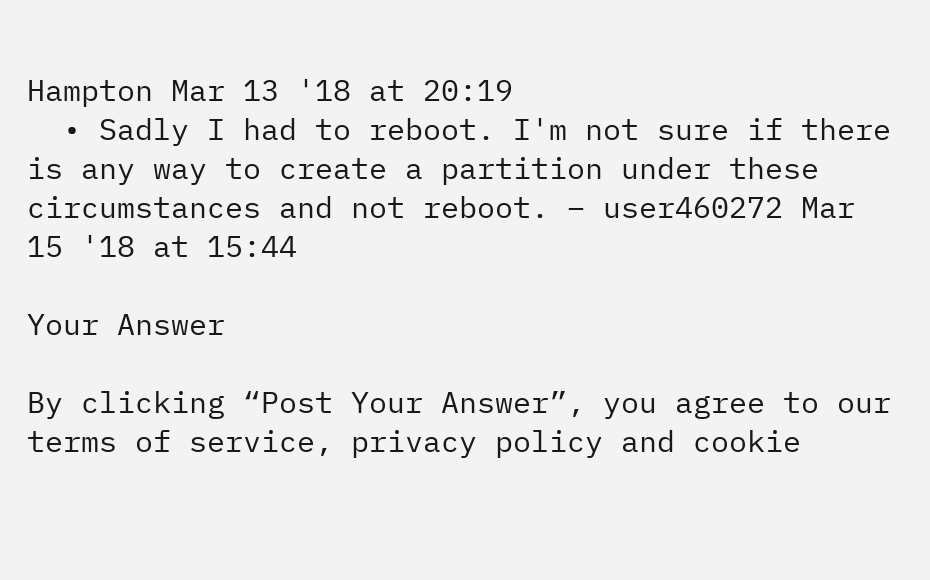Hampton Mar 13 '18 at 20:19
  • Sadly I had to reboot. I'm not sure if there is any way to create a partition under these circumstances and not reboot. – user460272 Mar 15 '18 at 15:44

Your Answer

By clicking “Post Your Answer”, you agree to our terms of service, privacy policy and cookie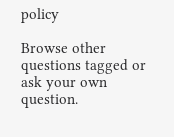policy

Browse other questions tagged or ask your own question.